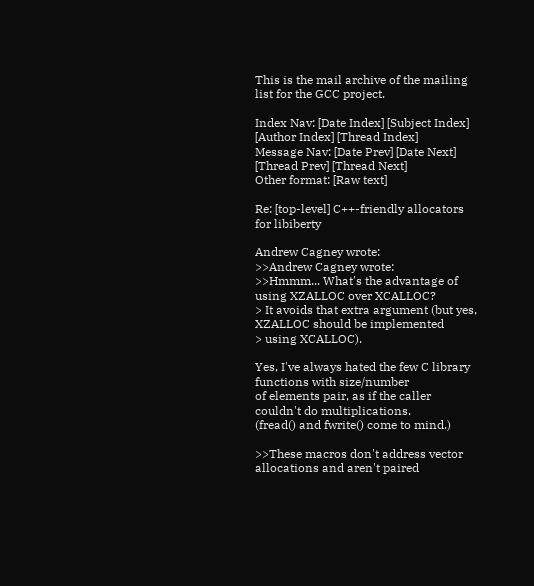This is the mail archive of the mailing list for the GCC project.

Index Nav: [Date Index] [Subject Index] [Author Index] [Thread Index]
Message Nav: [Date Prev] [Date Next] [Thread Prev] [Thread Next]
Other format: [Raw text]

Re: [top-level] C++-friendly allocators for libiberty

Andrew Cagney wrote:
>>Andrew Cagney wrote:
>>Hmmm... What's the advantage of using XZALLOC over XCALLOC?
> It avoids that extra argument (but yes, XZALLOC should be implemented
> using XCALLOC).

Yes, I've always hated the few C library functions with size/number
of elements pair, as if the caller couldn't do multiplications.
(fread() and fwrite() come to mind.)

>>These macros don't address vector allocations and aren't paired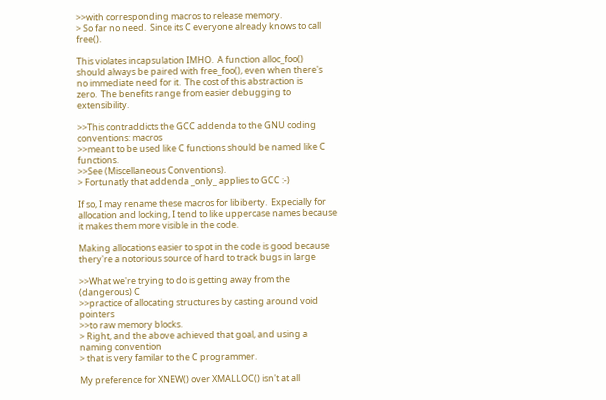>>with corresponding macros to release memory.
> So far no need.  Since its C everyone already knows to call free().

This violates incapsulation IMHO.  A function alloc_foo()
should always be paired with free_foo(), even when there's
no immediate need for it.  The cost of this abstraction is
zero.  The benefits range from easier debugging to extensibility.

>>This contraddicts the GCC addenda to the GNU coding conventions: macros
>>meant to be used like C functions should be named like C functions.
>>See (Miscellaneous Conventions).
> Fortunatly that addenda _only_ applies to GCC :-)

If so, I may rename these macros for libiberty.  Expecially for
allocation and locking, I tend to like uppercase names because
it makes them more visible in the code.

Making allocations easier to spot in the code is good because
thery're a notorious source of hard to track bugs in large

>>What we're trying to do is getting away from the (dangerous) C
>>practice of allocating structures by casting around void pointers
>>to raw memory blocks.
> Right, and the above achieved that goal, and using a naming convention
> that is very familar to the C programmer.

My preference for XNEW() over XMALLOC() isn't at all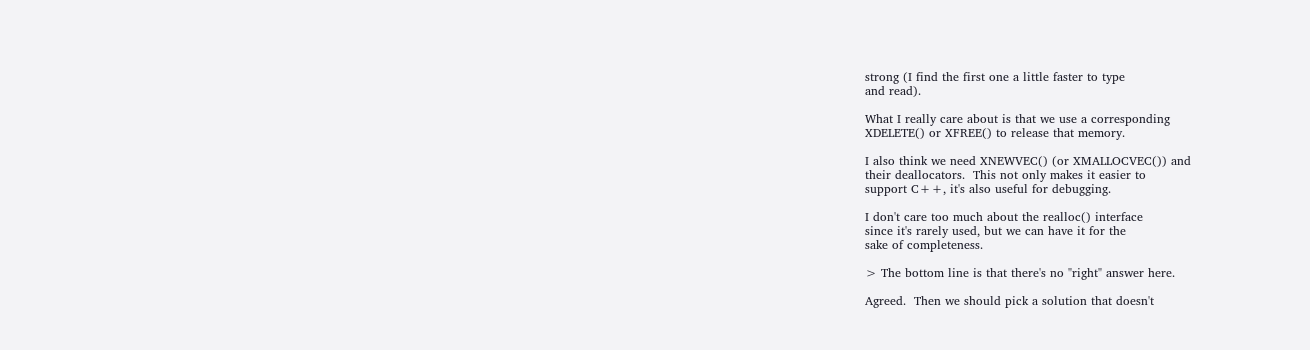strong (I find the first one a little faster to type
and read).

What I really care about is that we use a corresponding
XDELETE() or XFREE() to release that memory.

I also think we need XNEWVEC() (or XMALLOCVEC()) and
their deallocators.  This not only makes it easier to
support C++, it's also useful for debugging.

I don't care too much about the realloc() interface
since it's rarely used, but we can have it for the
sake of completeness.

> The bottom line is that there's no "right" answer here.

Agreed.  Then we should pick a solution that doesn't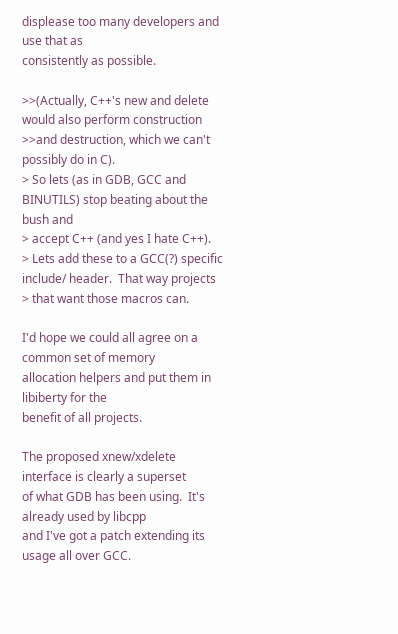displease too many developers and use that as
consistently as possible.

>>(Actually, C++'s new and delete would also perform construction
>>and destruction, which we can't possibly do in C).
> So lets (as in GDB, GCC and BINUTILS) stop beating about the bush and
> accept C++ (and yes I hate C++).
> Lets add these to a GCC(?) specific include/ header.  That way projects
> that want those macros can.

I'd hope we could all agree on a common set of memory
allocation helpers and put them in libiberty for the
benefit of all projects.

The proposed xnew/xdelete interface is clearly a superset
of what GDB has been using.  It's already used by libcpp
and I've got a patch extending its usage all over GCC.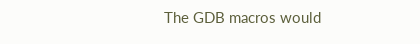The GDB macros would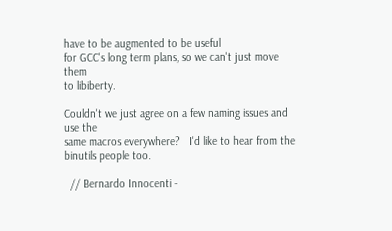have to be augmented to be useful
for GCC's long term plans, so we can't just move them
to libiberty.

Couldn't we just agree on a few naming issues and use the
same macros everywhere?   I'd like to hear from the
binutils people too.

  // Bernardo Innocenti -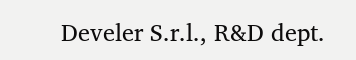Develer S.r.l., R&D dept.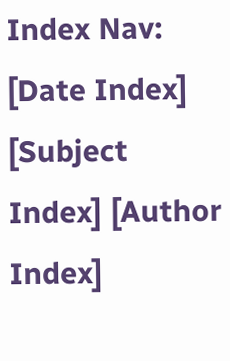Index Nav: [Date Index] [Subject Index] [Author Index]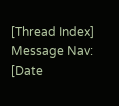[Thread Index]
Message Nav: [Date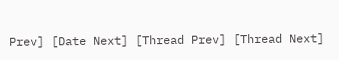Prev] [Date Next] [Thread Prev] [Thread Next]